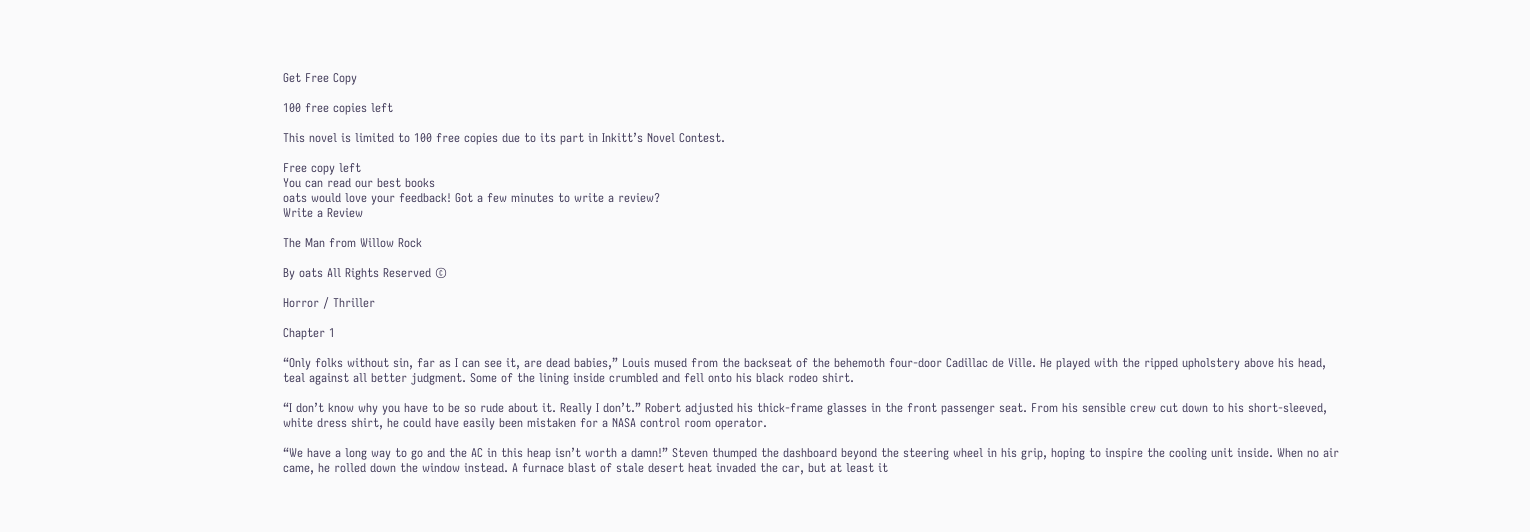Get Free Copy

100 free copies left

This novel is limited to 100 free copies due to its part in Inkitt’s Novel Contest.

Free copy left
You can read our best books
oats would love your feedback! Got a few minutes to write a review?
Write a Review

The Man from Willow Rock

By oats All Rights Reserved ©

Horror / Thriller

Chapter 1

“Only folks without sin, far as I can see it, are dead babies,” Louis mused from the backseat of the behemoth four-door Cadillac de Ville. He played with the ripped upholstery above his head, teal against all better judgment. Some of the lining inside crumbled and fell onto his black rodeo shirt.

“I don’t know why you have to be so rude about it. Really I don’t.” Robert adjusted his thick-frame glasses in the front passenger seat. From his sensible crew cut down to his short-sleeved, white dress shirt, he could have easily been mistaken for a NASA control room operator.

“We have a long way to go and the AC in this heap isn’t worth a damn!” Steven thumped the dashboard beyond the steering wheel in his grip, hoping to inspire the cooling unit inside. When no air came, he rolled down the window instead. A furnace blast of stale desert heat invaded the car, but at least it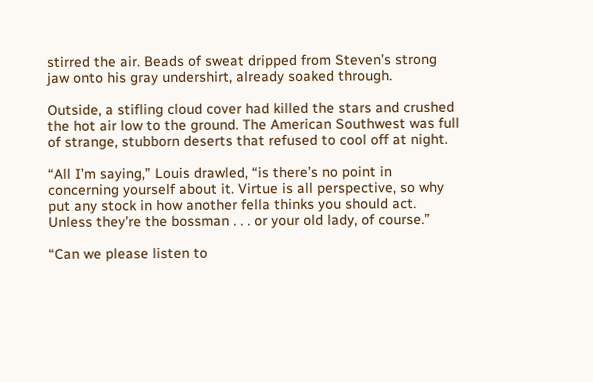stirred the air. Beads of sweat dripped from Steven’s strong jaw onto his gray undershirt, already soaked through.

Outside, a stifling cloud cover had killed the stars and crushed the hot air low to the ground. The American Southwest was full of strange, stubborn deserts that refused to cool off at night.

“All I’m saying,” Louis drawled, “is there’s no point in concerning yourself about it. Virtue is all perspective, so why put any stock in how another fella thinks you should act. Unless they’re the bossman . . . or your old lady, of course.”

“Can we please listen to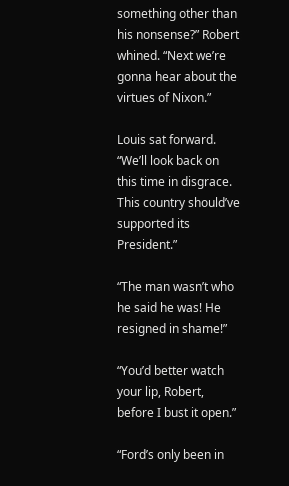something other than his nonsense?” Robert whined. “Next we’re gonna hear about the virtues of Nixon.”

Louis sat forward. “We’ll look back on this time in disgrace. This country should’ve supported its President.”

“The man wasn’t who he said he was! He resigned in shame!”

“You’d better watch your lip, Robert, before I bust it open.”

“Ford’s only been in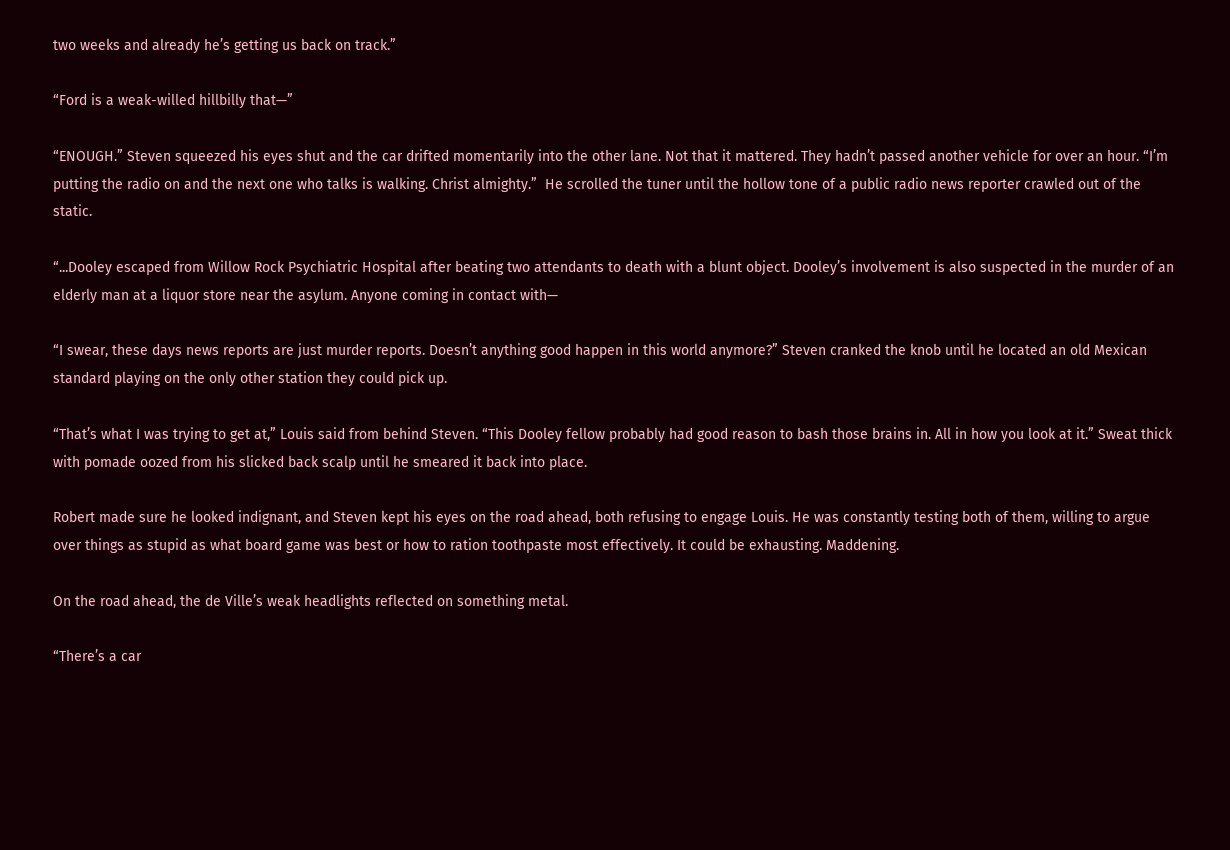two weeks and already he’s getting us back on track.”

“Ford is a weak-willed hillbilly that—”

“ENOUGH.” Steven squeezed his eyes shut and the car drifted momentarily into the other lane. Not that it mattered. They hadn’t passed another vehicle for over an hour. “I’m putting the radio on and the next one who talks is walking. Christ almighty.”  He scrolled the tuner until the hollow tone of a public radio news reporter crawled out of the static.

“...Dooley escaped from Willow Rock Psychiatric Hospital after beating two attendants to death with a blunt object. Dooley’s involvement is also suspected in the murder of an elderly man at a liquor store near the asylum. Anyone coming in contact with—

“I swear, these days news reports are just murder reports. Doesn’t anything good happen in this world anymore?” Steven cranked the knob until he located an old Mexican standard playing on the only other station they could pick up.

“That’s what I was trying to get at,” Louis said from behind Steven. “This Dooley fellow probably had good reason to bash those brains in. All in how you look at it.” Sweat thick with pomade oozed from his slicked back scalp until he smeared it back into place.

Robert made sure he looked indignant, and Steven kept his eyes on the road ahead, both refusing to engage Louis. He was constantly testing both of them, willing to argue over things as stupid as what board game was best or how to ration toothpaste most effectively. It could be exhausting. Maddening.

On the road ahead, the de Ville’s weak headlights reflected on something metal.

“There’s a car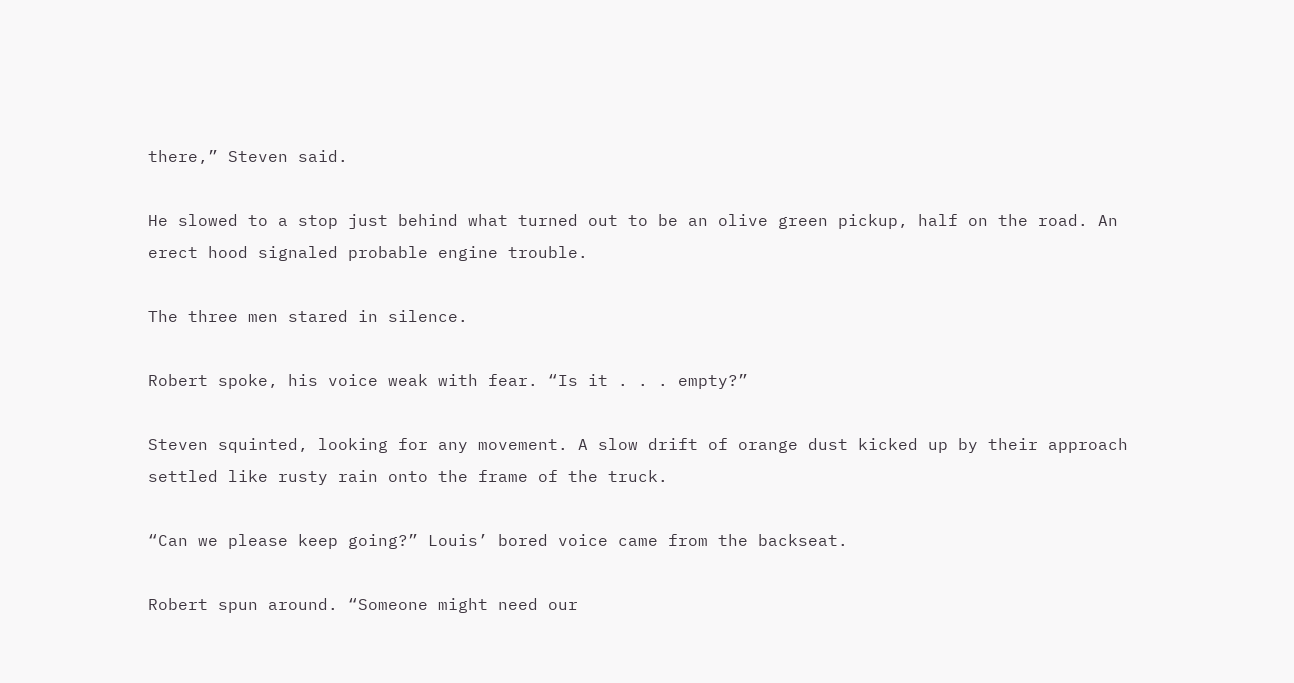there,” Steven said.

He slowed to a stop just behind what turned out to be an olive green pickup, half on the road. An erect hood signaled probable engine trouble.

The three men stared in silence.

Robert spoke, his voice weak with fear. “Is it . . . empty?”

Steven squinted, looking for any movement. A slow drift of orange dust kicked up by their approach settled like rusty rain onto the frame of the truck.

“Can we please keep going?” Louis’ bored voice came from the backseat.

Robert spun around. “Someone might need our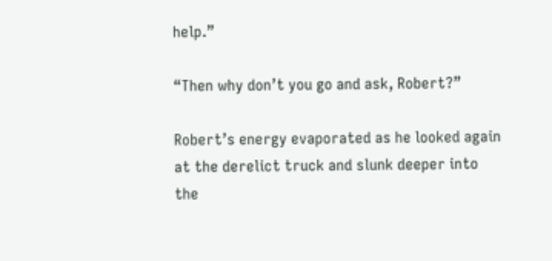help.”

“Then why don’t you go and ask, Robert?”

Robert’s energy evaporated as he looked again at the derelict truck and slunk deeper into the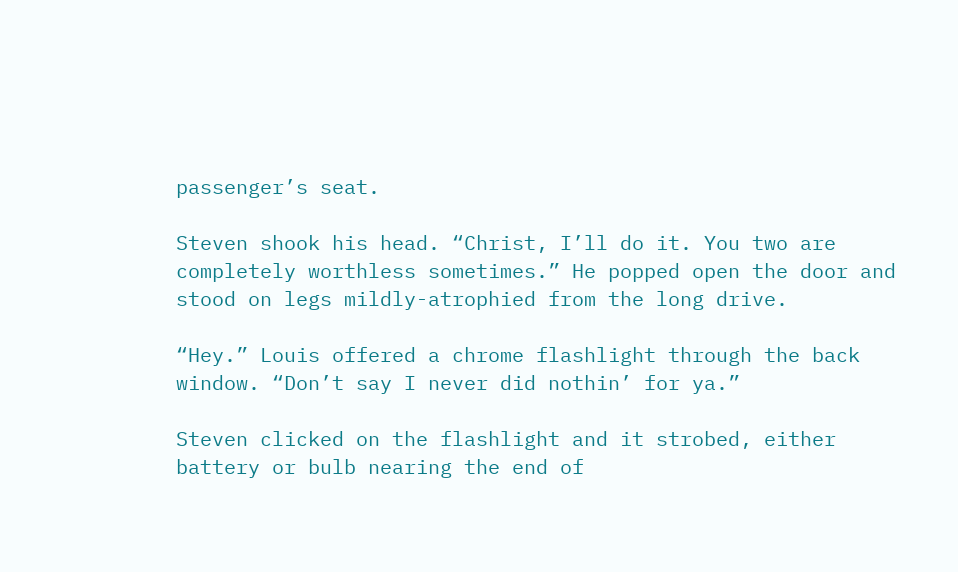passenger’s seat.

Steven shook his head. “Christ, I’ll do it. You two are completely worthless sometimes.” He popped open the door and stood on legs mildly-atrophied from the long drive.

“Hey.” Louis offered a chrome flashlight through the back window. “Don’t say I never did nothin’ for ya.”

Steven clicked on the flashlight and it strobed, either battery or bulb nearing the end of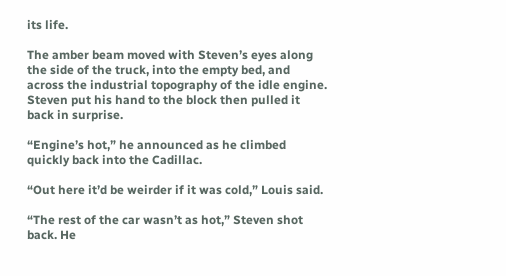its life.

The amber beam moved with Steven’s eyes along the side of the truck, into the empty bed, and across the industrial topography of the idle engine. Steven put his hand to the block then pulled it back in surprise.

“Engine’s hot,” he announced as he climbed quickly back into the Cadillac.

“Out here it’d be weirder if it was cold,” Louis said.

“The rest of the car wasn’t as hot,” Steven shot back. He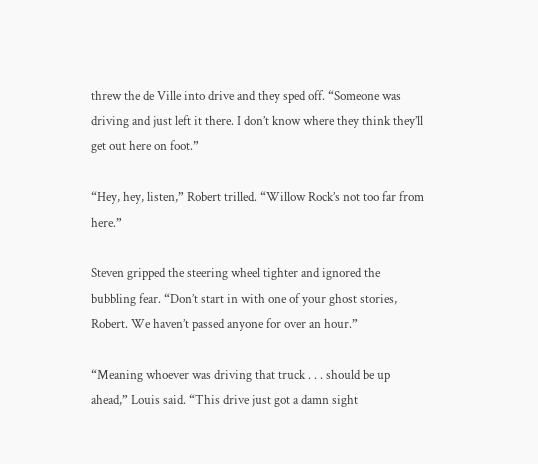threw the de Ville into drive and they sped off. “Someone was driving and just left it there. I don’t know where they think they’ll get out here on foot.”

“Hey, hey, listen,” Robert trilled. “Willow Rock’s not too far from here.”

Steven gripped the steering wheel tighter and ignored the bubbling fear. “Don’t start in with one of your ghost stories, Robert. We haven’t passed anyone for over an hour.”

“Meaning whoever was driving that truck . . . should be up ahead,” Louis said. “This drive just got a damn sight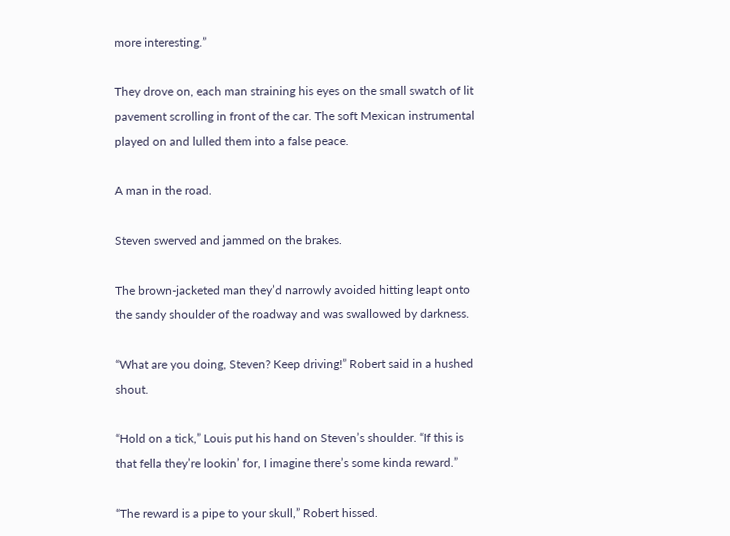more interesting.”

They drove on, each man straining his eyes on the small swatch of lit pavement scrolling in front of the car. The soft Mexican instrumental played on and lulled them into a false peace.

A man in the road.

Steven swerved and jammed on the brakes.

The brown-jacketed man they’d narrowly avoided hitting leapt onto the sandy shoulder of the roadway and was swallowed by darkness.

“What are you doing, Steven? Keep driving!” Robert said in a hushed shout.

“Hold on a tick,” Louis put his hand on Steven’s shoulder. “If this is that fella they’re lookin’ for, I imagine there’s some kinda reward.”

“The reward is a pipe to your skull,” Robert hissed.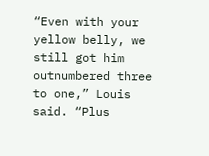“Even with your yellow belly, we still got him outnumbered three to one,” Louis said. “Plus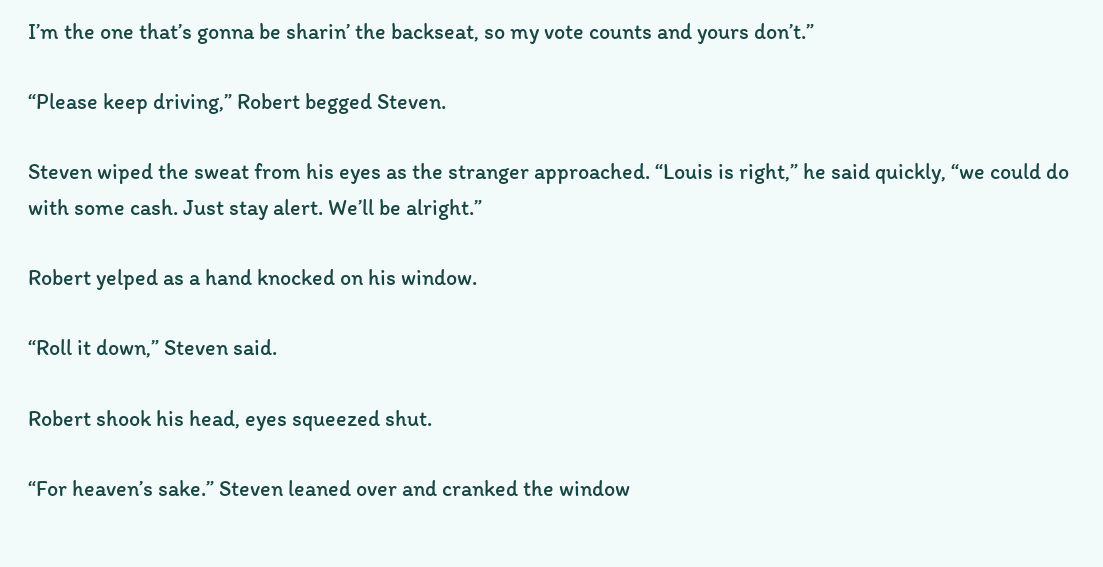I’m the one that’s gonna be sharin’ the backseat, so my vote counts and yours don’t.”

“Please keep driving,” Robert begged Steven.

Steven wiped the sweat from his eyes as the stranger approached. “Louis is right,” he said quickly, “we could do with some cash. Just stay alert. We’ll be alright.”

Robert yelped as a hand knocked on his window.

“Roll it down,” Steven said.

Robert shook his head, eyes squeezed shut.

“For heaven’s sake.” Steven leaned over and cranked the window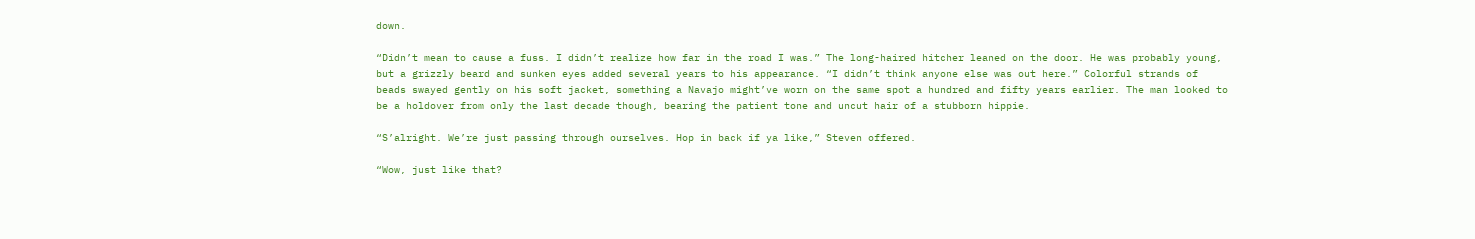down.

“Didn’t mean to cause a fuss. I didn’t realize how far in the road I was.” The long-haired hitcher leaned on the door. He was probably young, but a grizzly beard and sunken eyes added several years to his appearance. “I didn’t think anyone else was out here.” Colorful strands of beads swayed gently on his soft jacket, something a Navajo might’ve worn on the same spot a hundred and fifty years earlier. The man looked to be a holdover from only the last decade though, bearing the patient tone and uncut hair of a stubborn hippie.

“S’alright. We’re just passing through ourselves. Hop in back if ya like,” Steven offered.

“Wow, just like that?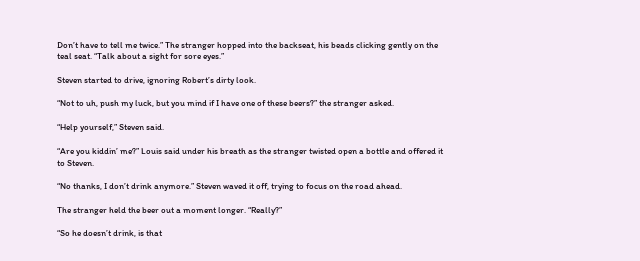Don’t have to tell me twice.” The stranger hopped into the backseat, his beads clicking gently on the teal seat. “Talk about a sight for sore eyes.”

Steven started to drive, ignoring Robert’s dirty look.

“Not to uh, push my luck, but you mind if I have one of these beers?” the stranger asked.

“Help yourself,” Steven said.

“Are you kiddin’ me?” Louis said under his breath as the stranger twisted open a bottle and offered it to Steven.

“No thanks, I don’t drink anymore.” Steven waved it off, trying to focus on the road ahead.

The stranger held the beer out a moment longer. “Really?”

“So he doesn’t drink, is that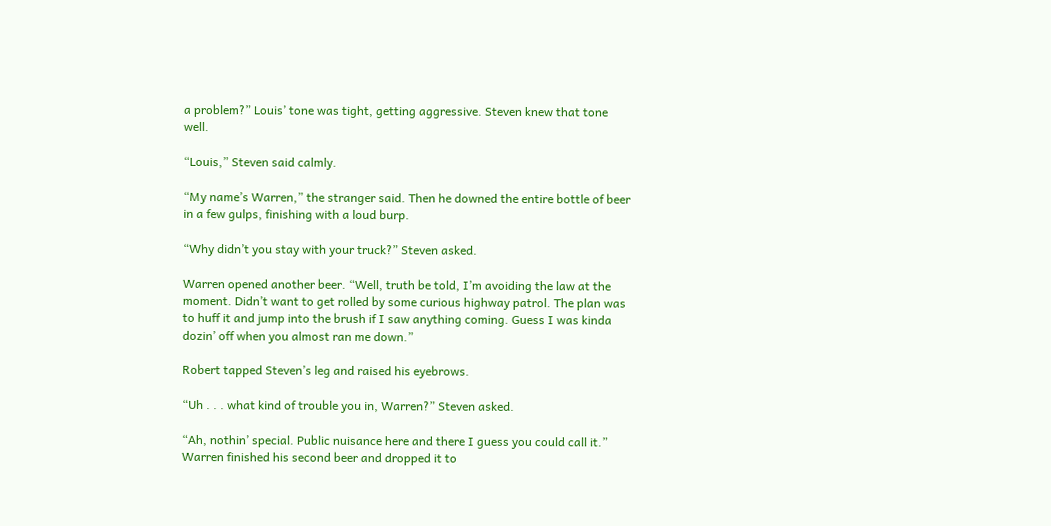a problem?” Louis’ tone was tight, getting aggressive. Steven knew that tone well.

“Louis,” Steven said calmly.

“My name’s Warren,” the stranger said. Then he downed the entire bottle of beer in a few gulps, finishing with a loud burp.

“Why didn’t you stay with your truck?” Steven asked.

Warren opened another beer. “Well, truth be told, I’m avoiding the law at the moment. Didn’t want to get rolled by some curious highway patrol. The plan was to huff it and jump into the brush if I saw anything coming. Guess I was kinda dozin’ off when you almost ran me down.”

Robert tapped Steven’s leg and raised his eyebrows.

“Uh . . . what kind of trouble you in, Warren?” Steven asked.

“Ah, nothin’ special. Public nuisance here and there I guess you could call it.” Warren finished his second beer and dropped it to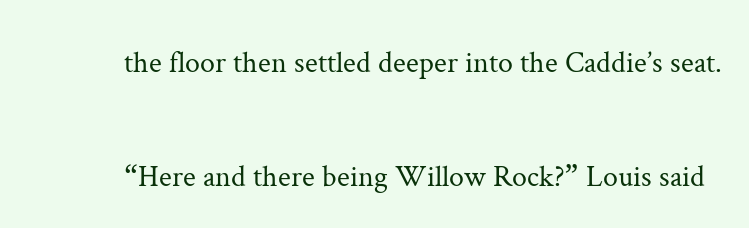the floor then settled deeper into the Caddie’s seat.

“Here and there being Willow Rock?” Louis said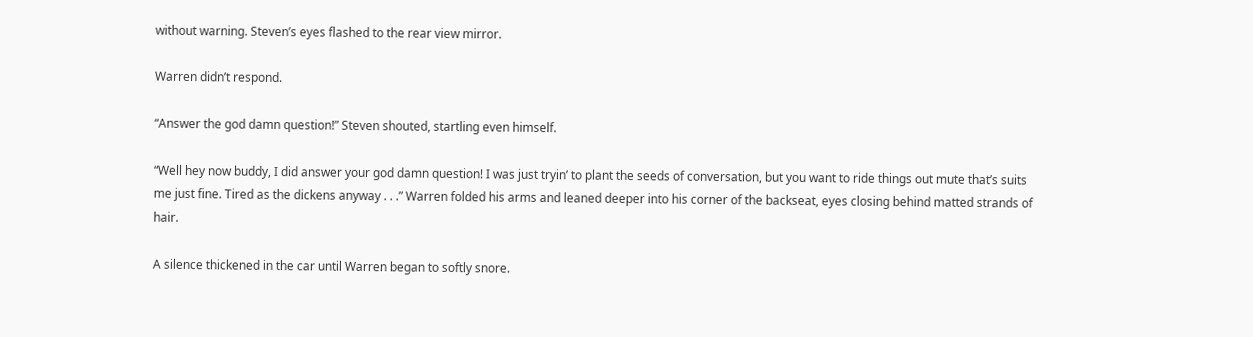without warning. Steven’s eyes flashed to the rear view mirror.

Warren didn’t respond.

“Answer the god damn question!” Steven shouted, startling even himself.

“Well hey now buddy, I did answer your god damn question! I was just tryin’ to plant the seeds of conversation, but you want to ride things out mute that’s suits me just fine. Tired as the dickens anyway . . .” Warren folded his arms and leaned deeper into his corner of the backseat, eyes closing behind matted strands of hair.

A silence thickened in the car until Warren began to softly snore.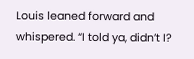Louis leaned forward and whispered. “I told ya, didn’t I?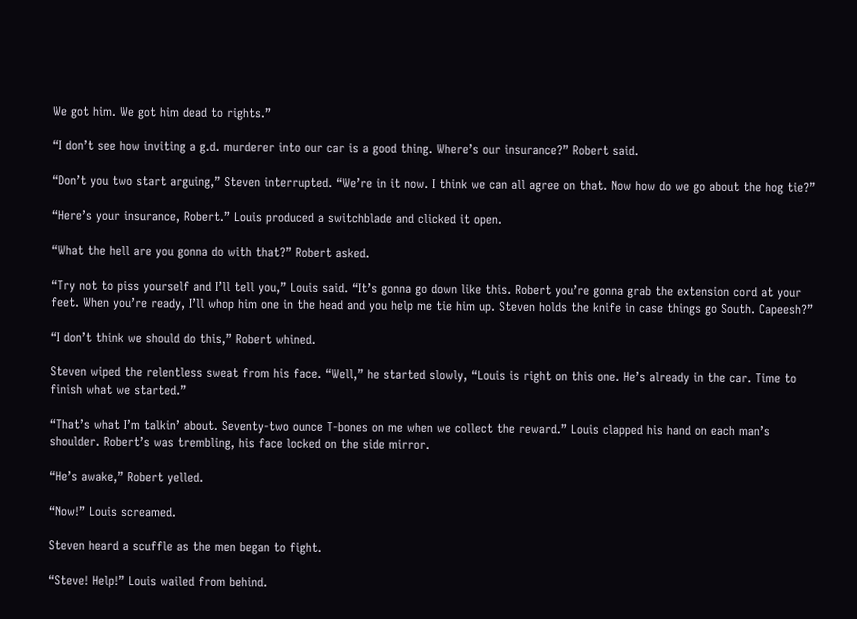We got him. We got him dead to rights.”

“I don’t see how inviting a g.d. murderer into our car is a good thing. Where’s our insurance?” Robert said.

“Don’t you two start arguing,” Steven interrupted. “We’re in it now. I think we can all agree on that. Now how do we go about the hog tie?”

“Here’s your insurance, Robert.” Louis produced a switchblade and clicked it open.

“What the hell are you gonna do with that?” Robert asked.

“Try not to piss yourself and I’ll tell you,” Louis said. “It’s gonna go down like this. Robert you’re gonna grab the extension cord at your feet. When you’re ready, I’ll whop him one in the head and you help me tie him up. Steven holds the knife in case things go South. Capeesh?”

“I don’t think we should do this,” Robert whined.

Steven wiped the relentless sweat from his face. “Well,” he started slowly, “Louis is right on this one. He’s already in the car. Time to finish what we started.”

“That’s what I’m talkin’ about. Seventy-two ounce T-bones on me when we collect the reward.” Louis clapped his hand on each man’s shoulder. Robert’s was trembling, his face locked on the side mirror.

“He’s awake,” Robert yelled.

“Now!” Louis screamed.

Steven heard a scuffle as the men began to fight.

“Steve! Help!” Louis wailed from behind.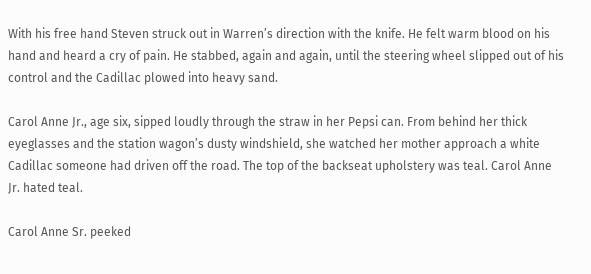With his free hand Steven struck out in Warren’s direction with the knife. He felt warm blood on his hand and heard a cry of pain. He stabbed, again and again, until the steering wheel slipped out of his control and the Cadillac plowed into heavy sand.

Carol Anne Jr., age six, sipped loudly through the straw in her Pepsi can. From behind her thick eyeglasses and the station wagon’s dusty windshield, she watched her mother approach a white Cadillac someone had driven off the road. The top of the backseat upholstery was teal. Carol Anne Jr. hated teal.

Carol Anne Sr. peeked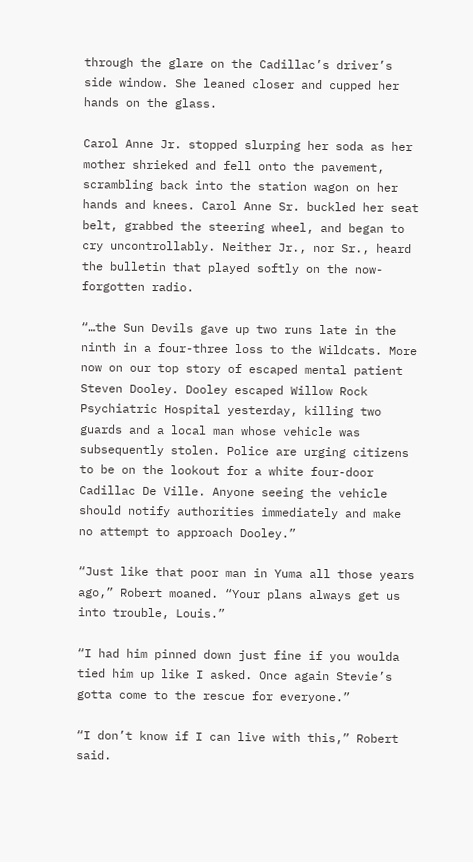through the glare on the Cadillac’s driver’s side window. She leaned closer and cupped her hands on the glass.

Carol Anne Jr. stopped slurping her soda as her mother shrieked and fell onto the pavement, scrambling back into the station wagon on her hands and knees. Carol Anne Sr. buckled her seat belt, grabbed the steering wheel, and began to cry uncontrollably. Neither Jr., nor Sr., heard the bulletin that played softly on the now-forgotten radio.

“…the Sun Devils gave up two runs late in the ninth in a four-three loss to the Wildcats. More now on our top story of escaped mental patient Steven Dooley. Dooley escaped Willow Rock Psychiatric Hospital yesterday, killing two guards and a local man whose vehicle was subsequently stolen. Police are urging citizens to be on the lookout for a white four-door Cadillac De Ville. Anyone seeing the vehicle should notify authorities immediately and make no attempt to approach Dooley.”

“Just like that poor man in Yuma all those years ago,” Robert moaned. “Your plans always get us into trouble, Louis.”

“I had him pinned down just fine if you woulda tied him up like I asked. Once again Stevie’s gotta come to the rescue for everyone.”

“I don’t know if I can live with this,” Robert said.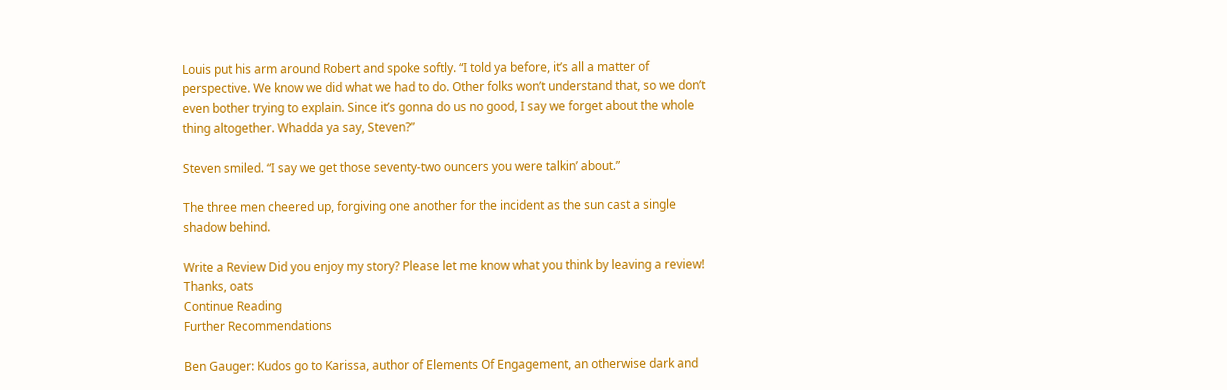Louis put his arm around Robert and spoke softly. “I told ya before, it’s all a matter of perspective. We know we did what we had to do. Other folks won’t understand that, so we don’t even bother trying to explain. Since it’s gonna do us no good, I say we forget about the whole thing altogether. Whadda ya say, Steven?”

Steven smiled. “I say we get those seventy-two ouncers you were talkin’ about.”

The three men cheered up, forgiving one another for the incident as the sun cast a single shadow behind.

Write a Review Did you enjoy my story? Please let me know what you think by leaving a review! Thanks, oats
Continue Reading
Further Recommendations

Ben Gauger: Kudos go to Karissa, author of Elements Of Engagement, an otherwise dark and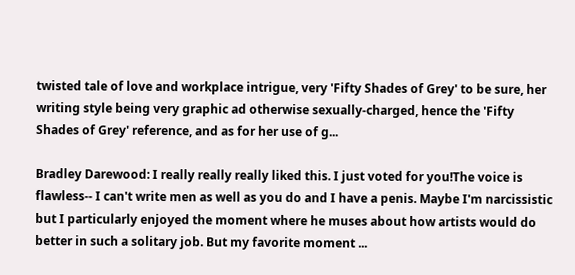twisted tale of love and workplace intrigue, very 'Fifty Shades of Grey' to be sure, her writing style being very graphic ad otherwise sexually-charged, hence the 'Fifty Shades of Grey' reference, and as for her use of g...

Bradley Darewood: I really really really liked this. I just voted for you!The voice is flawless-- I can't write men as well as you do and I have a penis. Maybe I'm narcissistic but I particularly enjoyed the moment where he muses about how artists would do better in such a solitary job. But my favorite moment ...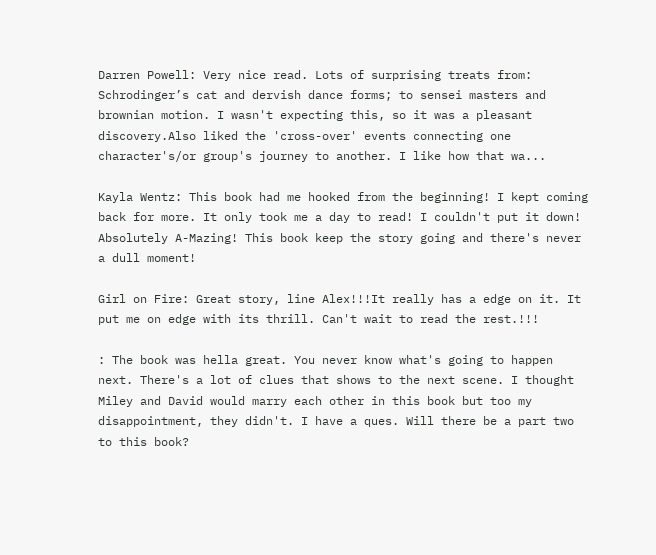Darren Powell: Very nice read. Lots of surprising treats from: Schrodinger’s cat and dervish dance forms; to sensei masters and brownian motion. I wasn't expecting this, so it was a pleasant discovery.Also liked the 'cross-over' events connecting one character's/or group's journey to another. I like how that wa...

Kayla Wentz: This book had me hooked from the beginning! I kept coming back for more. It only took me a day to read! I couldn't put it down! Absolutely A-Mazing! This book keep the story going and there's never a dull moment!

Girl on Fire: Great story, line Alex!!!It really has a edge on it. It put me on edge with its thrill. Can't wait to read the rest.!!!

: The book was hella great. You never know what's going to happen next. There's a lot of clues that shows to the next scene. I thought Miley and David would marry each other in this book but too my disappointment, they didn't. I have a ques. Will there be a part two to this book?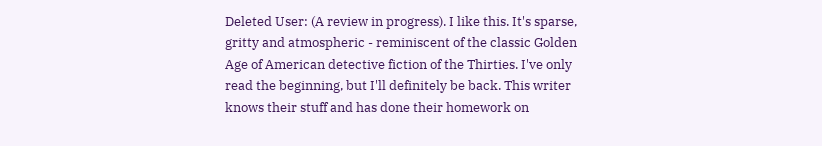Deleted User: (A review in progress). I like this. It's sparse, gritty and atmospheric - reminiscent of the classic Golden Age of American detective fiction of the Thirties. I've only read the beginning, but I'll definitely be back. This writer knows their stuff and has done their homework on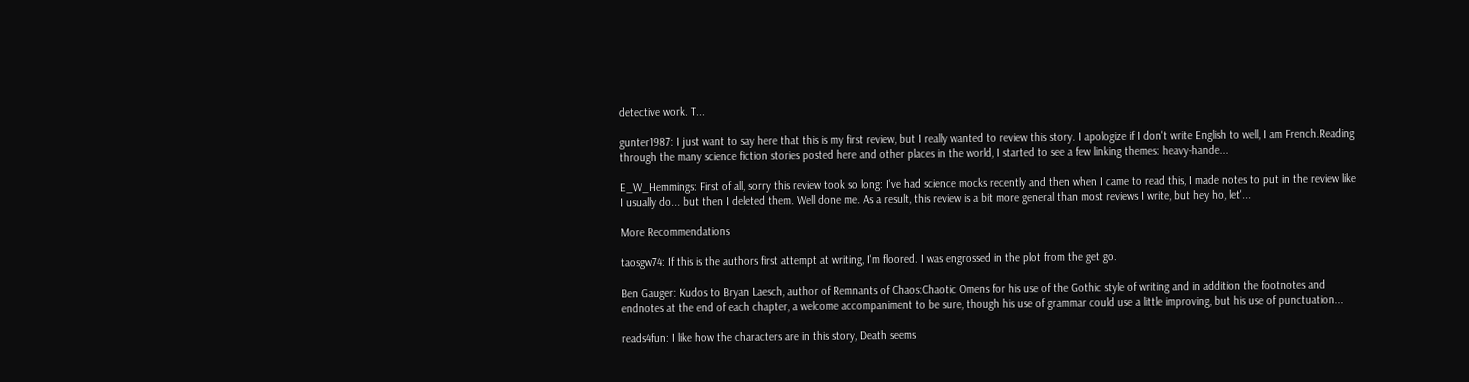detective work. T...

gunter1987: I just want to say here that this is my first review, but I really wanted to review this story. I apologize if I don't write English to well, I am French.Reading through the many science fiction stories posted here and other places in the world, I started to see a few linking themes: heavy-hande...

E_W_Hemmings: First of all, sorry this review took so long: I've had science mocks recently and then when I came to read this, I made notes to put in the review like I usually do... but then I deleted them. Well done me. As a result, this review is a bit more general than most reviews I write, but hey ho, let'...

More Recommendations

taosgw74: If this is the authors first attempt at writing, I'm floored. I was engrossed in the plot from the get go.

Ben Gauger: Kudos to Bryan Laesch, author of Remnants of Chaos:Chaotic Omens for his use of the Gothic style of writing and in addition the footnotes and endnotes at the end of each chapter, a welcome accompaniment to be sure, though his use of grammar could use a little improving, but his use of punctuation...

reads4fun: I like how the characters are in this story, Death seems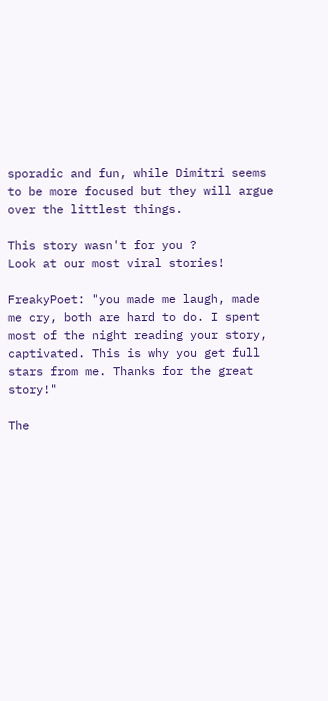sporadic and fun, while Dimitri seems to be more focused but they will argue over the littlest things.

This story wasn't for you ?
Look at our most viral stories!

FreakyPoet: "you made me laugh, made me cry, both are hard to do. I spent most of the night reading your story, captivated. This is why you get full stars from me. Thanks for the great story!"

The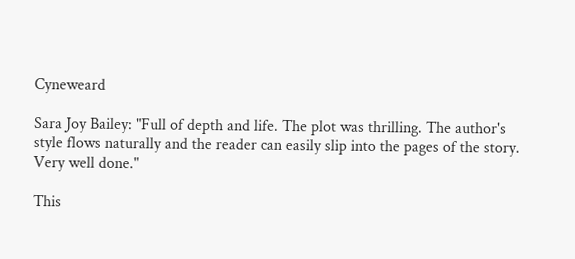Cyneweard

Sara Joy Bailey: "Full of depth and life. The plot was thrilling. The author's style flows naturally and the reader can easily slip into the pages of the story. Very well done."

This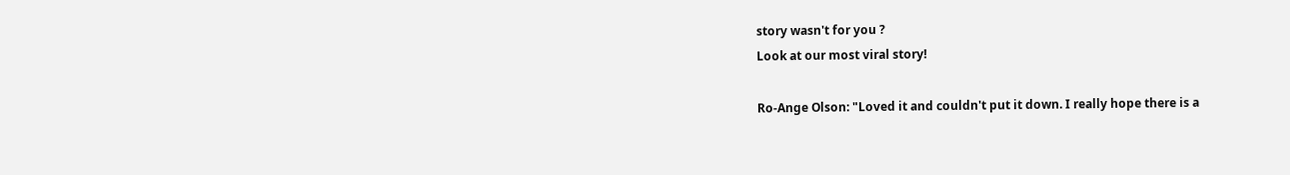story wasn't for you ?
Look at our most viral story!

Ro-Ange Olson: "Loved it and couldn't put it down. I really hope there is a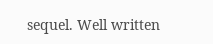sequel. Well written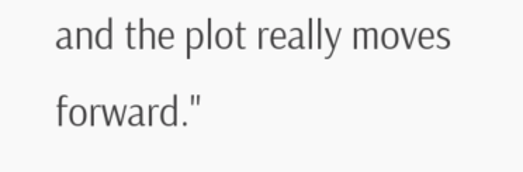and the plot really moves forward."